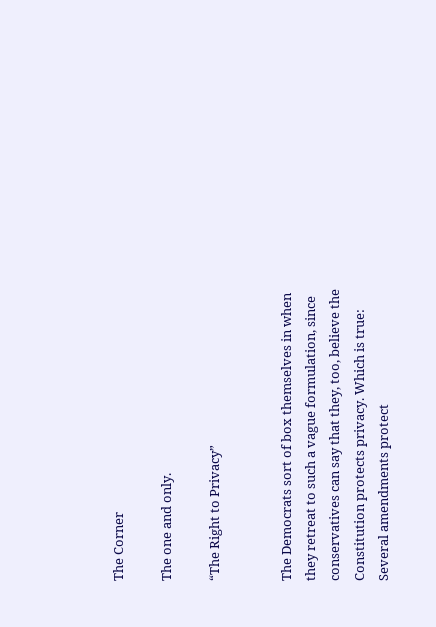The Corner

The one and only.

“The Right to Privacy”


The Democrats sort of box themselves in when they retreat to such a vague formulation, since conservatives can say that they, too, believe the Constitution protects privacy. Which is true: Several amendments protect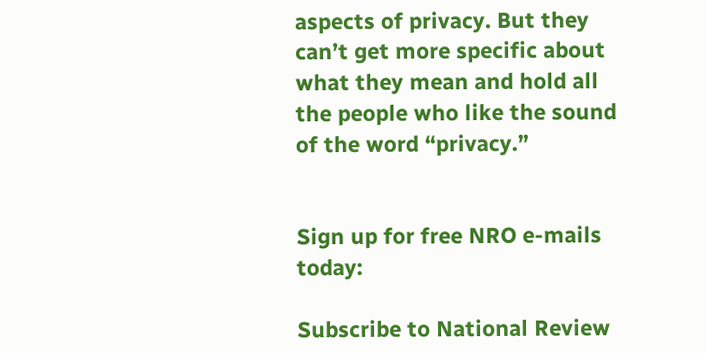aspects of privacy. But they can’t get more specific about what they mean and hold all the people who like the sound of the word “privacy.”


Sign up for free NRO e-mails today:

Subscribe to National Review